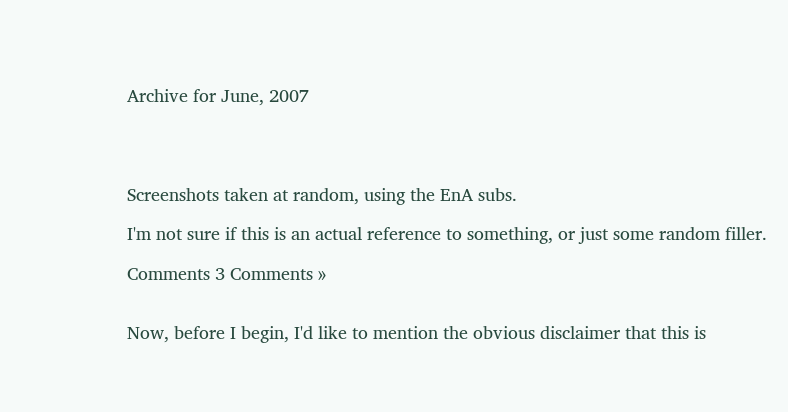Archive for June, 2007




Screenshots taken at random, using the EnA subs.

I'm not sure if this is an actual reference to something, or just some random filler.

Comments 3 Comments »


Now, before I begin, I'd like to mention the obvious disclaimer that this is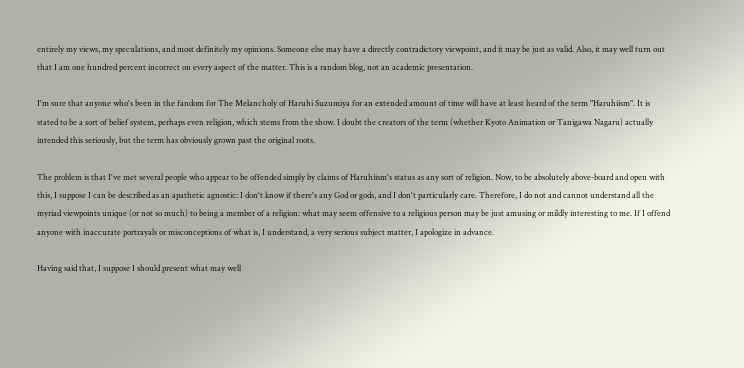entirely my views, my speculations, and most definitely my opinions. Someone else may have a directly contradictory viewpoint, and it may be just as valid. Also, it may well turn out that I am one hundred percent incorrect on every aspect of the matter. This is a random blog, not an academic presentation.

I'm sure that anyone who's been in the fandom for The Melancholy of Haruhi Suzumiya for an extended amount of time will have at least heard of the term "Haruhiism". It is stated to be a sort of belief system, perhaps even religion, which stems from the show. I doubt the creators of the term (whether Kyoto Animation or Tanigawa Nagaru) actually intended this seriously, but the term has obviously grown past the original roots.

The problem is that I've met several people who appear to be offended simply by claims of Haruhiism's status as any sort of religion. Now, to be absolutely above-board and open with this, I suppose I can be described as an apathetic agnostic: I don't know if there's any God or gods, and I don't particularly care. Therefore, I do not and cannot understand all the myriad viewpoints unique (or not so much) to being a member of a religion: what may seem offensive to a religious person may be just amusing or mildly interesting to me. If I offend anyone with inaccurate portrayals or misconceptions of what is, I understand, a very serious subject matter, I apologize in advance.

Having said that, I suppose I should present what may well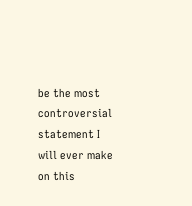be the most controversial statement I will ever make on this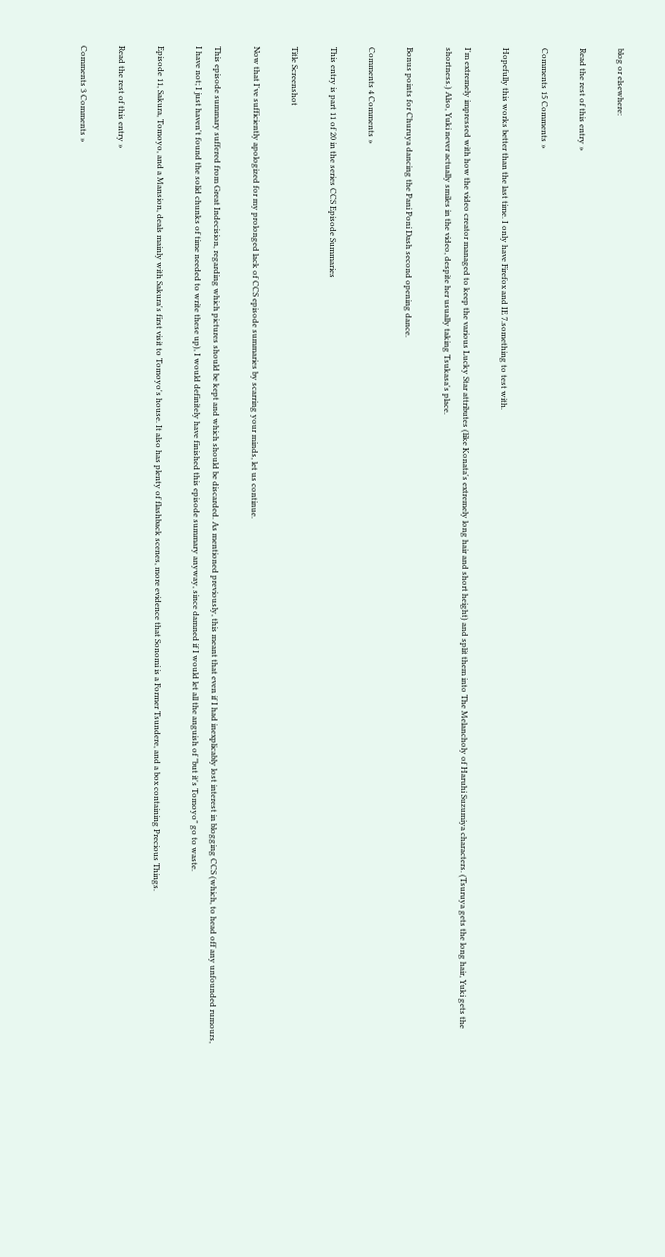blog or elsewhere:

Read the rest of this entry »

Comments 15 Comments »

Hopefully this works better than the last time. I only have Firefox and IE 7.something to test with.

I'm extremely impressed with how the video creator managed to keep the various Lucky Star attributes (like Konata's extremely long hair and short height) and split them into The Melancholy of Haruhi Suzumiya characters. (Tsuruya gets the long hair, Yuki gets the shortness.) Also, Yuki never actually smiles in the video, despite her usually taking Tsukasa's place.

Bonus points for Churuya dancing the Pani Poni Dash second opening dance.

Comments 4 Comments »

This entry is part 11 of 20 in the series CCS Episode Summaries

Title Screenshot

Now that I've sufficiently apologized for my prolonged lack of CCS episode summaries by scarring your minds, let us continue.

This episode summary suffered from Great Indecision, regarding which pictures should be kept and which should be discarded. As mentioned previously, this meant that even if I had inexplicably lost interest in blogging CCS (which, to head off any unfounded rumours, I have not; I just haven't found the solid chunks of time needed to write these up), I would definitely have finished this episode summary anyway, since damned if I would let all the anguish of "but it's Tomoyo" go to waste.

Episode 11, Sakura, Tomoyo, and a Mansion, deals mainly with Sakura's first visit to Tomoyo's house. It also has plenty of flashback scenes, more evidence that Sonomi is a Former Tsundere, and a box containing Precious Things.

Read the rest of this entry »

Comments 3 Comments »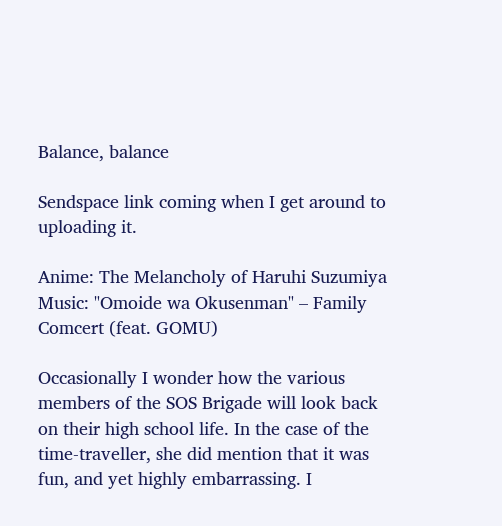Balance, balance

Sendspace link coming when I get around to uploading it.

Anime: The Melancholy of Haruhi Suzumiya
Music: "Omoide wa Okusenman" – Family Comcert (feat. GOMU)

Occasionally I wonder how the various members of the SOS Brigade will look back on their high school life. In the case of the time-traveller, she did mention that it was fun, and yet highly embarrassing. I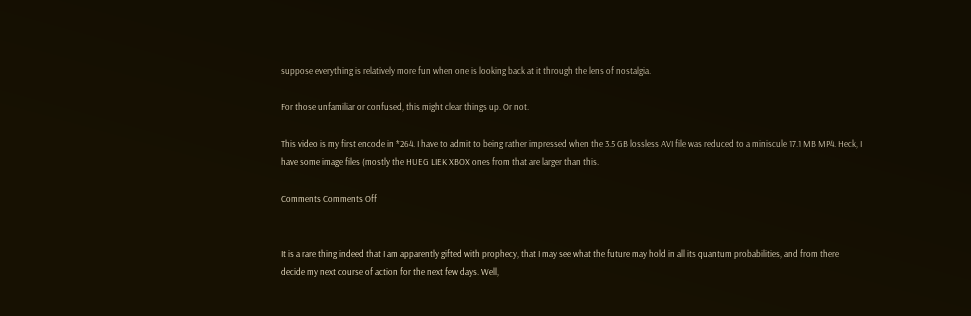suppose everything is relatively more fun when one is looking back at it through the lens of nostalgia.

For those unfamiliar or confused, this might clear things up. Or not.

This video is my first encode in *264. I have to admit to being rather impressed when the 3.5 GB lossless AVI file was reduced to a miniscule 17.1 MB MP4. Heck, I have some image files (mostly the HUEG LIEK XBOX ones from that are larger than this.

Comments Comments Off


It is a rare thing indeed that I am apparently gifted with prophecy, that I may see what the future may hold in all its quantum probabilities, and from there decide my next course of action for the next few days. Well,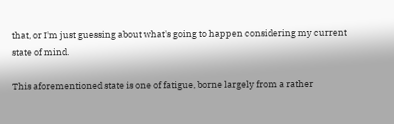that, or I'm just guessing about what's going to happen considering my current state of mind.

This aforementioned state is one of fatigue, borne largely from a rather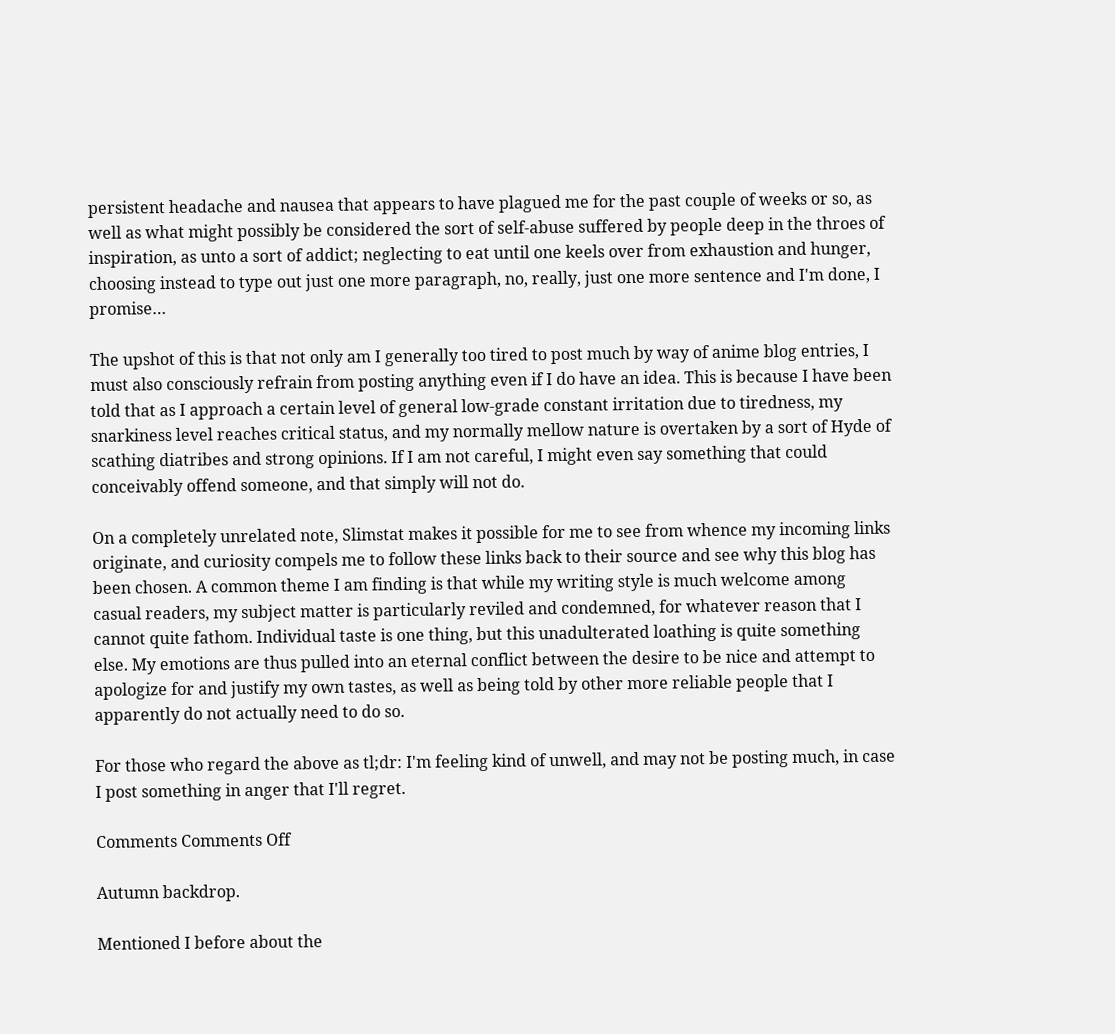persistent headache and nausea that appears to have plagued me for the past couple of weeks or so, as well as what might possibly be considered the sort of self-abuse suffered by people deep in the throes of inspiration, as unto a sort of addict; neglecting to eat until one keels over from exhaustion and hunger, choosing instead to type out just one more paragraph, no, really, just one more sentence and I'm done, I promise…

The upshot of this is that not only am I generally too tired to post much by way of anime blog entries, I must also consciously refrain from posting anything even if I do have an idea. This is because I have been told that as I approach a certain level of general low-grade constant irritation due to tiredness, my snarkiness level reaches critical status, and my normally mellow nature is overtaken by a sort of Hyde of scathing diatribes and strong opinions. If I am not careful, I might even say something that could conceivably offend someone, and that simply will not do.

On a completely unrelated note, Slimstat makes it possible for me to see from whence my incoming links originate, and curiosity compels me to follow these links back to their source and see why this blog has been chosen. A common theme I am finding is that while my writing style is much welcome among casual readers, my subject matter is particularly reviled and condemned, for whatever reason that I cannot quite fathom. Individual taste is one thing, but this unadulterated loathing is quite something else. My emotions are thus pulled into an eternal conflict between the desire to be nice and attempt to apologize for and justify my own tastes, as well as being told by other more reliable people that I apparently do not actually need to do so.

For those who regard the above as tl;dr: I'm feeling kind of unwell, and may not be posting much, in case I post something in anger that I'll regret.

Comments Comments Off

Autumn backdrop.

Mentioned I before about the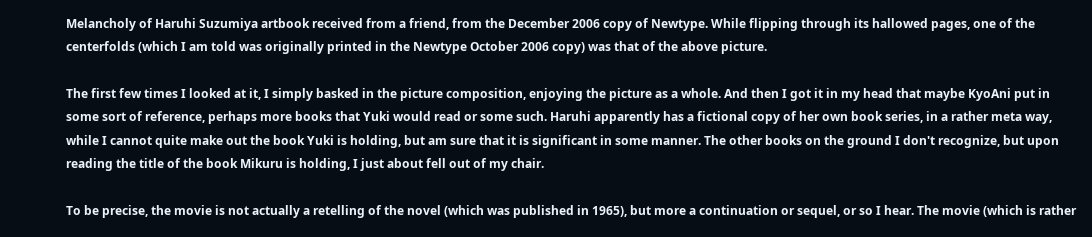Melancholy of Haruhi Suzumiya artbook received from a friend, from the December 2006 copy of Newtype. While flipping through its hallowed pages, one of the centerfolds (which I am told was originally printed in the Newtype October 2006 copy) was that of the above picture.

The first few times I looked at it, I simply basked in the picture composition, enjoying the picture as a whole. And then I got it in my head that maybe KyoAni put in some sort of reference, perhaps more books that Yuki would read or some such. Haruhi apparently has a fictional copy of her own book series, in a rather meta way, while I cannot quite make out the book Yuki is holding, but am sure that it is significant in some manner. The other books on the ground I don't recognize, but upon reading the title of the book Mikuru is holding, I just about fell out of my chair.

To be precise, the movie is not actually a retelling of the novel (which was published in 1965), but more a continuation or sequel, or so I hear. The movie (which is rather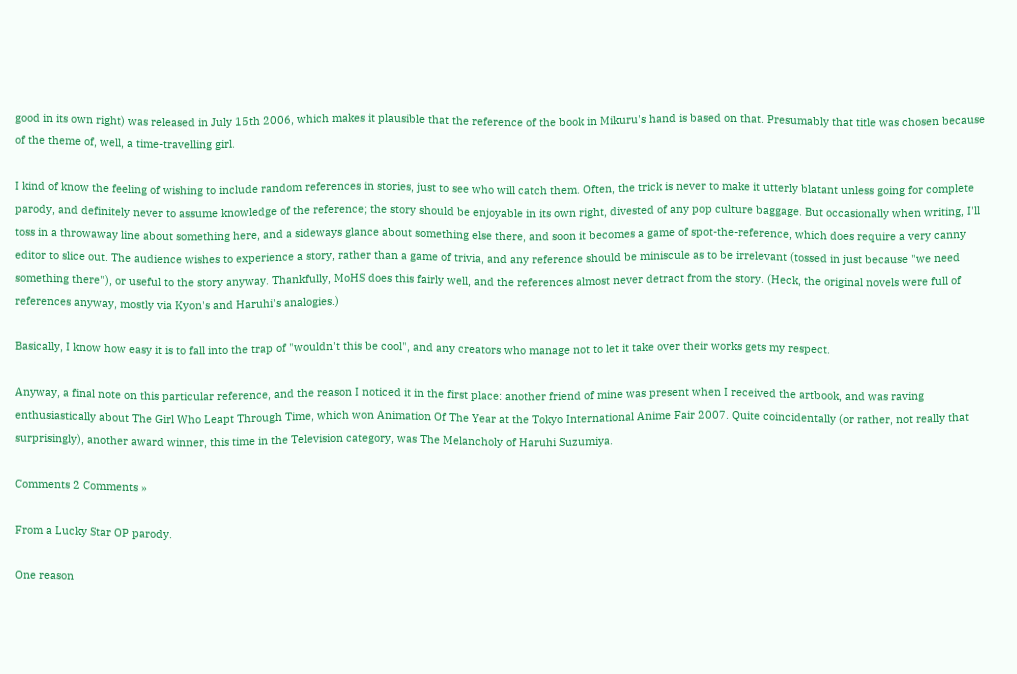good in its own right) was released in July 15th 2006, which makes it plausible that the reference of the book in Mikuru's hand is based on that. Presumably that title was chosen because of the theme of, well, a time-travelling girl.

I kind of know the feeling of wishing to include random references in stories, just to see who will catch them. Often, the trick is never to make it utterly blatant unless going for complete parody, and definitely never to assume knowledge of the reference; the story should be enjoyable in its own right, divested of any pop culture baggage. But occasionally when writing, I'll toss in a throwaway line about something here, and a sideways glance about something else there, and soon it becomes a game of spot-the-reference, which does require a very canny editor to slice out. The audience wishes to experience a story, rather than a game of trivia, and any reference should be miniscule as to be irrelevant (tossed in just because "we need something there"), or useful to the story anyway. Thankfully, MoHS does this fairly well, and the references almost never detract from the story. (Heck, the original novels were full of references anyway, mostly via Kyon's and Haruhi's analogies.)

Basically, I know how easy it is to fall into the trap of "wouldn't this be cool", and any creators who manage not to let it take over their works gets my respect.

Anyway, a final note on this particular reference, and the reason I noticed it in the first place: another friend of mine was present when I received the artbook, and was raving enthusiastically about The Girl Who Leapt Through Time, which won Animation Of The Year at the Tokyo International Anime Fair 2007. Quite coincidentally (or rather, not really that surprisingly), another award winner, this time in the Television category, was The Melancholy of Haruhi Suzumiya.

Comments 2 Comments »

From a Lucky Star OP parody.

One reason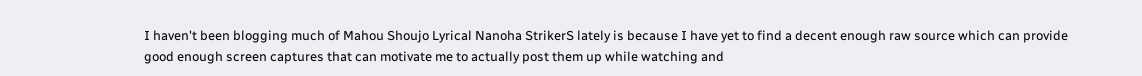I haven't been blogging much of Mahou Shoujo Lyrical Nanoha StrikerS lately is because I have yet to find a decent enough raw source which can provide good enough screen captures that can motivate me to actually post them up while watching and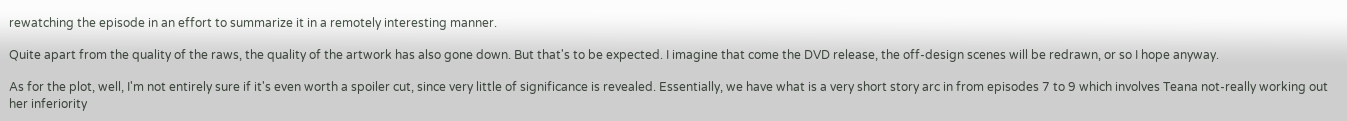rewatching the episode in an effort to summarize it in a remotely interesting manner.

Quite apart from the quality of the raws, the quality of the artwork has also gone down. But that's to be expected. I imagine that come the DVD release, the off-design scenes will be redrawn, or so I hope anyway.

As for the plot, well, I'm not entirely sure if it's even worth a spoiler cut, since very little of significance is revealed. Essentially, we have what is a very short story arc in from episodes 7 to 9 which involves Teana not-really working out her inferiority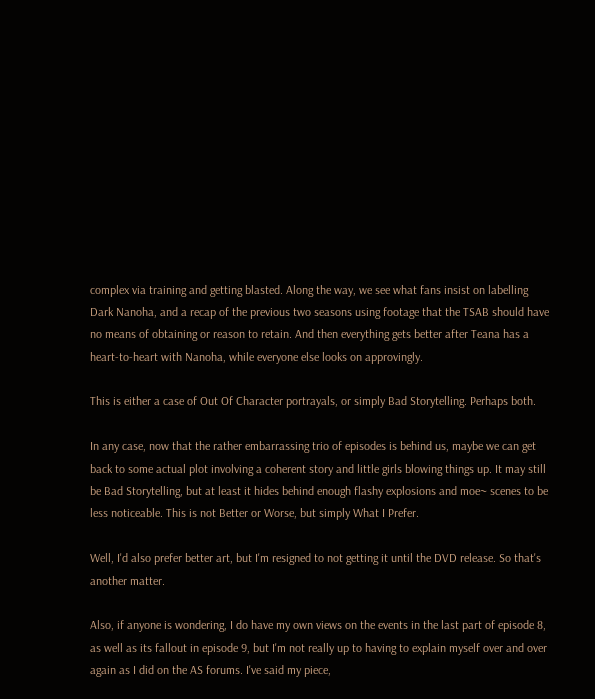complex via training and getting blasted. Along the way, we see what fans insist on labelling Dark Nanoha, and a recap of the previous two seasons using footage that the TSAB should have no means of obtaining or reason to retain. And then everything gets better after Teana has a heart-to-heart with Nanoha, while everyone else looks on approvingly.

This is either a case of Out Of Character portrayals, or simply Bad Storytelling. Perhaps both.

In any case, now that the rather embarrassing trio of episodes is behind us, maybe we can get back to some actual plot involving a coherent story and little girls blowing things up. It may still be Bad Storytelling, but at least it hides behind enough flashy explosions and moe~ scenes to be less noticeable. This is not Better or Worse, but simply What I Prefer.

Well, I'd also prefer better art, but I'm resigned to not getting it until the DVD release. So that's another matter.

Also, if anyone is wondering, I do have my own views on the events in the last part of episode 8, as well as its fallout in episode 9, but I'm not really up to having to explain myself over and over again as I did on the AS forums. I've said my piece,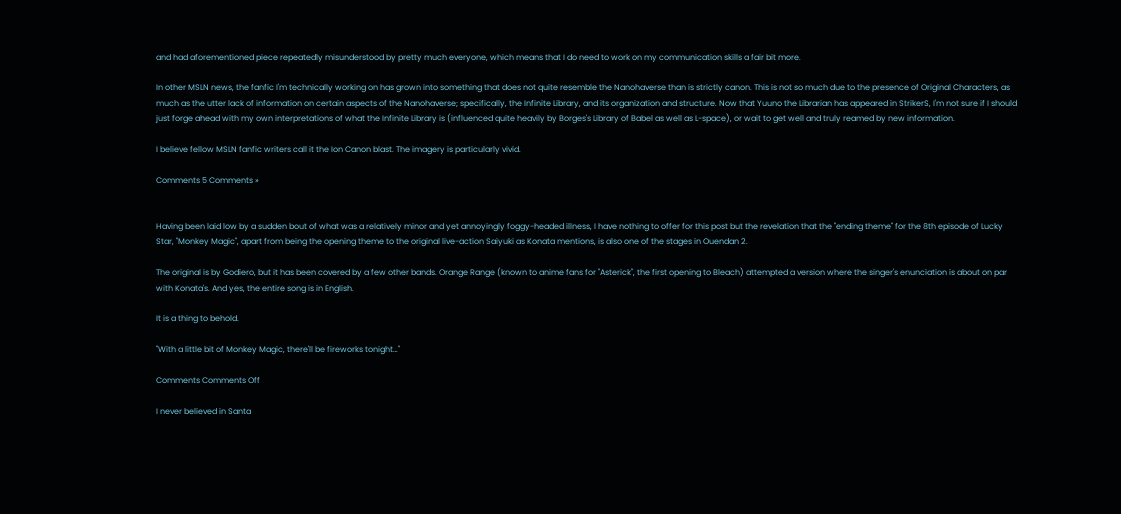and had aforementioned piece repeatedly misunderstood by pretty much everyone, which means that I do need to work on my communication skills a fair bit more.

In other MSLN news, the fanfic I'm technically working on has grown into something that does not quite resemble the Nanohaverse than is strictly canon. This is not so much due to the presence of Original Characters, as much as the utter lack of information on certain aspects of the Nanohaverse; specifically, the Infinite Library, and its organization and structure. Now that Yuuno the Librarian has appeared in StrikerS, I'm not sure if I should just forge ahead with my own interpretations of what the Infinite Library is (influenced quite heavily by Borges's Library of Babel as well as L-space), or wait to get well and truly reamed by new information.

I believe fellow MSLN fanfic writers call it the Ion Canon blast. The imagery is particularly vivid.

Comments 5 Comments »


Having been laid low by a sudden bout of what was a relatively minor and yet annoyingly foggy-headed illness, I have nothing to offer for this post but the revelation that the "ending theme" for the 8th episode of Lucky Star, "Monkey Magic", apart from being the opening theme to the original live-action Saiyuki as Konata mentions, is also one of the stages in Ouendan 2.

The original is by Godiero, but it has been covered by a few other bands. Orange Range (known to anime fans for "Asterick", the first opening to Bleach) attempted a version where the singer's enunciation is about on par with Konata's. And yes, the entire song is in English.

It is a thing to behold.

"With a little bit of Monkey Magic, there'll be fireworks tonight…"

Comments Comments Off

I never believed in Santa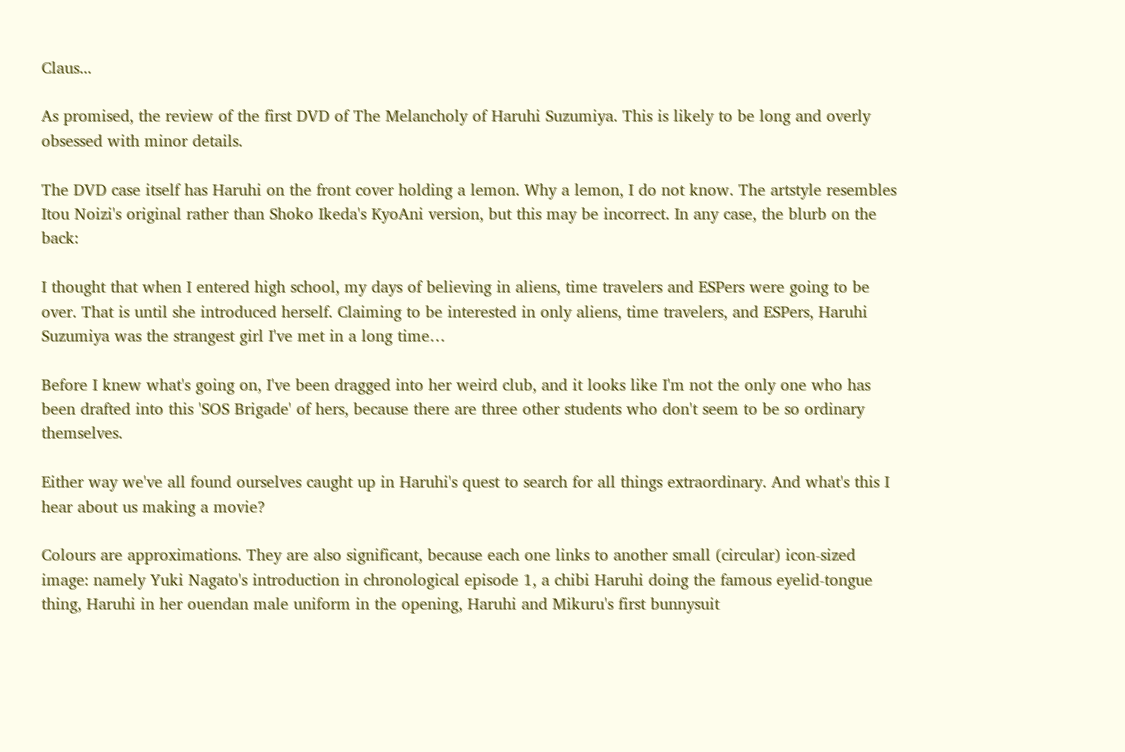Claus...

As promised, the review of the first DVD of The Melancholy of Haruhi Suzumiya. This is likely to be long and overly obsessed with minor details.

The DVD case itself has Haruhi on the front cover holding a lemon. Why a lemon, I do not know. The artstyle resembles Itou Noizi's original rather than Shoko Ikeda's KyoAni version, but this may be incorrect. In any case, the blurb on the back:

I thought that when I entered high school, my days of believing in aliens, time travelers and ESPers were going to be over. That is until she introduced herself. Claiming to be interested in only aliens, time travelers, and ESPers, Haruhi Suzumiya was the strangest girl I've met in a long time…

Before I knew what's going on, I've been dragged into her weird club, and it looks like I'm not the only one who has been drafted into this 'SOS Brigade' of hers, because there are three other students who don't seem to be so ordinary themselves.

Either way we've all found ourselves caught up in Haruhi's quest to search for all things extraordinary. And what's this I hear about us making a movie?

Colours are approximations. They are also significant, because each one links to another small (circular) icon-sized image: namely Yuki Nagato's introduction in chronological episode 1, a chibi Haruhi doing the famous eyelid-tongue thing, Haruhi in her ouendan male uniform in the opening, Haruhi and Mikuru's first bunnysuit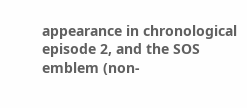appearance in chronological episode 2, and the SOS emblem (non-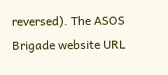reversed). The ASOS Brigade website URL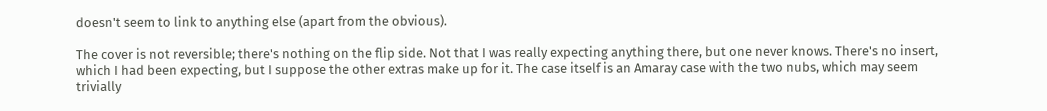doesn't seem to link to anything else (apart from the obvious).

The cover is not reversible; there's nothing on the flip side. Not that I was really expecting anything there, but one never knows. There's no insert, which I had been expecting, but I suppose the other extras make up for it. The case itself is an Amaray case with the two nubs, which may seem trivially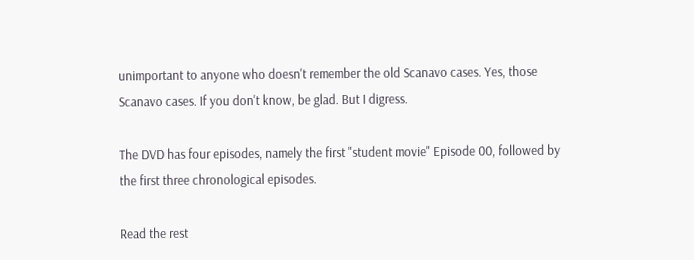unimportant to anyone who doesn't remember the old Scanavo cases. Yes, those Scanavo cases. If you don't know, be glad. But I digress.

The DVD has four episodes, namely the first "student movie" Episode 00, followed by the first three chronological episodes.

Read the rest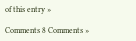of this entry »

Comments 8 Comments »